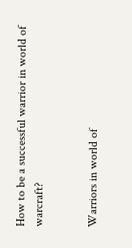How to be a successful warrior in world of warcraft?


Warriors in world of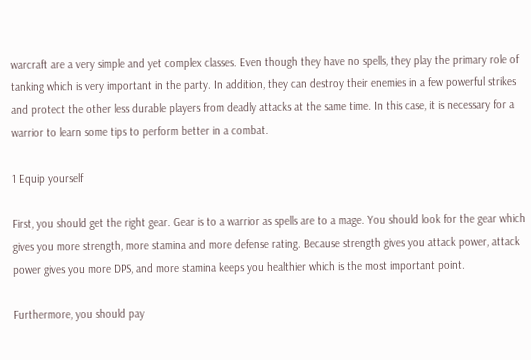warcraft are a very simple and yet complex classes. Even though they have no spells, they play the primary role of tanking which is very important in the party. In addition, they can destroy their enemies in a few powerful strikes and protect the other less durable players from deadly attacks at the same time. In this case, it is necessary for a warrior to learn some tips to perform better in a combat.

1 Equip yourself

First, you should get the right gear. Gear is to a warrior as spells are to a mage. You should look for the gear which gives you more strength, more stamina and more defense rating. Because strength gives you attack power, attack power gives you more DPS, and more stamina keeps you healthier which is the most important point.

Furthermore, you should pay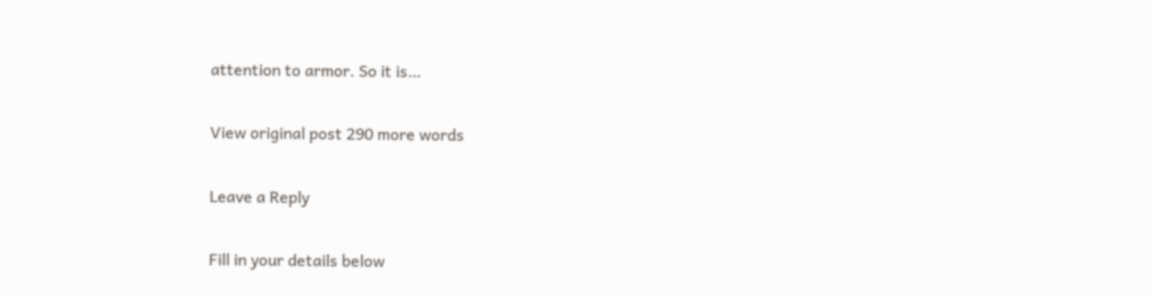attention to armor. So it is…

View original post 290 more words

Leave a Reply

Fill in your details below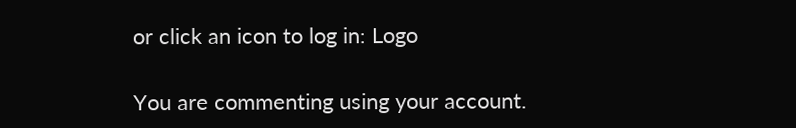or click an icon to log in: Logo

You are commenting using your account.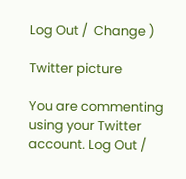Log Out /  Change )

Twitter picture

You are commenting using your Twitter account. Log Out /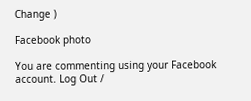Change )

Facebook photo

You are commenting using your Facebook account. Log Out /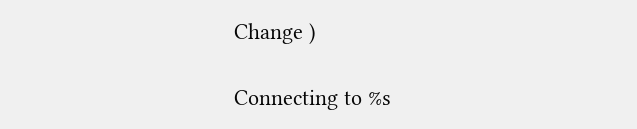Change )

Connecting to %s